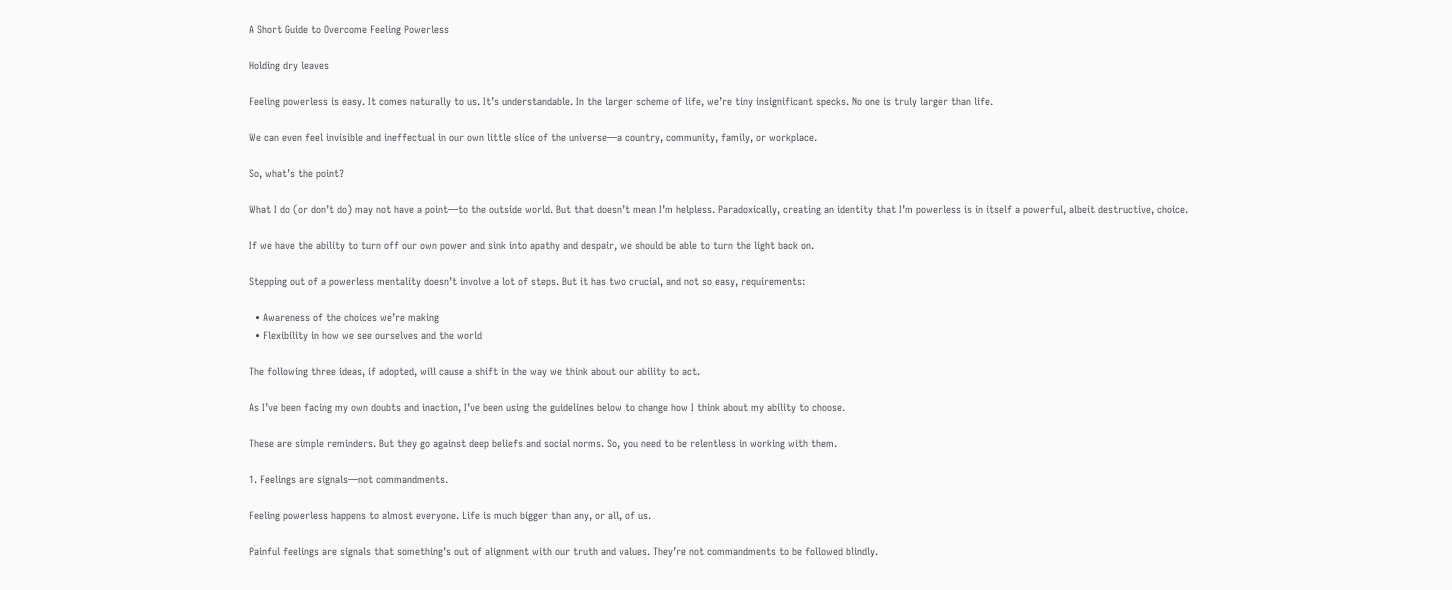A Short Guide to Overcome Feeling Powerless

Holding dry leaves

Feeling powerless is easy. It comes naturally to us. It’s understandable. In the larger scheme of life, we’re tiny insignificant specks. No one is truly larger than life.

We can even feel invisible and ineffectual in our own little slice of the universe—a country, community, family, or workplace.

So, what’s the point?

What I do (or don’t do) may not have a point—to the outside world. But that doesn’t mean I’m helpless. Paradoxically, creating an identity that I’m powerless is in itself a powerful, albeit destructive, choice.

If we have the ability to turn off our own power and sink into apathy and despair, we should be able to turn the light back on.

Stepping out of a powerless mentality doesn’t involve a lot of steps. But it has two crucial, and not so easy, requirements:

  • Awareness of the choices we’re making
  • Flexibility in how we see ourselves and the world

The following three ideas, if adopted, will cause a shift in the way we think about our ability to act.

As I’ve been facing my own doubts and inaction, I’ve been using the guidelines below to change how I think about my ability to choose.

These are simple reminders. But they go against deep beliefs and social norms. So, you need to be relentless in working with them.

1. Feelings are signals—not commandments.

Feeling powerless happens to almost everyone. Life is much bigger than any, or all, of us.

Painful feelings are signals that something’s out of alignment with our truth and values. They’re not commandments to be followed blindly.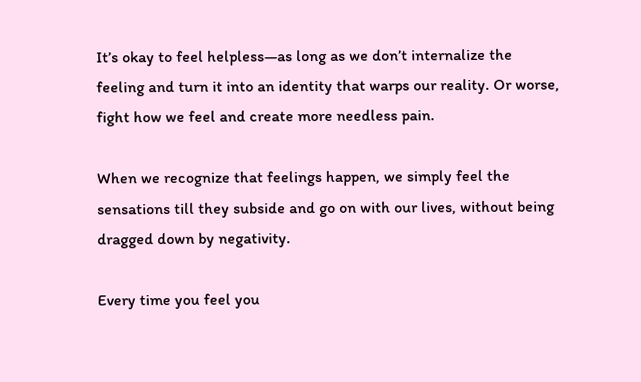It’s okay to feel helpless—as long as we don’t internalize the feeling and turn it into an identity that warps our reality. Or worse, fight how we feel and create more needless pain.

When we recognize that feelings happen, we simply feel the sensations till they subside and go on with our lives, without being dragged down by negativity.

Every time you feel you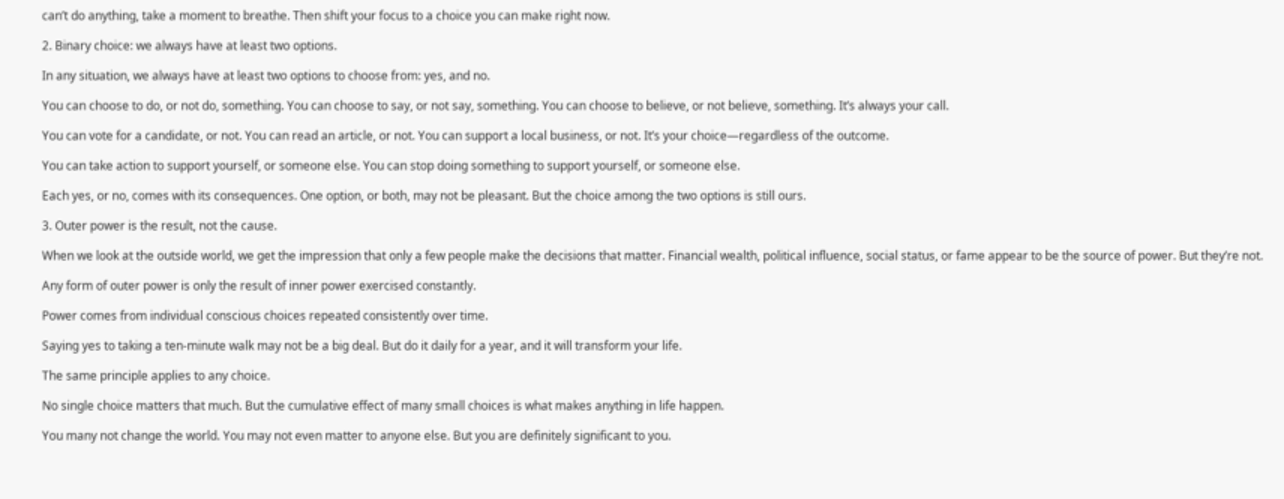can’t do anything, take a moment to breathe. Then shift your focus to a choice you can make right now.

2. Binary choice: we always have at least two options.

In any situation, we always have at least two options to choose from: yes, and no.

You can choose to do, or not do, something. You can choose to say, or not say, something. You can choose to believe, or not believe, something. It’s always your call.

You can vote for a candidate, or not. You can read an article, or not. You can support a local business, or not. It’s your choice—regardless of the outcome.

You can take action to support yourself, or someone else. You can stop doing something to support yourself, or someone else.

Each yes, or no, comes with its consequences. One option, or both, may not be pleasant. But the choice among the two options is still ours.

3. Outer power is the result, not the cause.

When we look at the outside world, we get the impression that only a few people make the decisions that matter. Financial wealth, political influence, social status, or fame appear to be the source of power. But they’re not.

Any form of outer power is only the result of inner power exercised constantly.

Power comes from individual conscious choices repeated consistently over time.

Saying yes to taking a ten-minute walk may not be a big deal. But do it daily for a year, and it will transform your life.

The same principle applies to any choice.

No single choice matters that much. But the cumulative effect of many small choices is what makes anything in life happen.

You many not change the world. You may not even matter to anyone else. But you are definitely significant to you.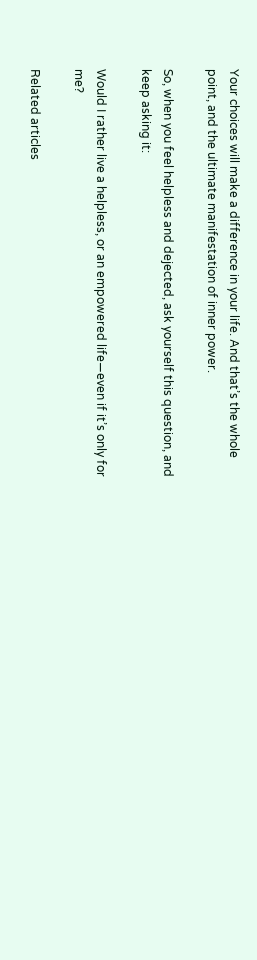Your choices will make a difference in your life. And that’s the whole point, and the ultimate manifestation of inner power.

So, when you feel helpless and dejected, ask yourself this question, and keep asking it:

Would I rather live a helpless, or an empowered life—even if it’s only for me?

Related articles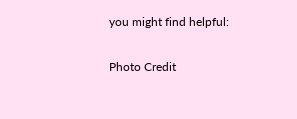you might find helpful:

Photo Credit